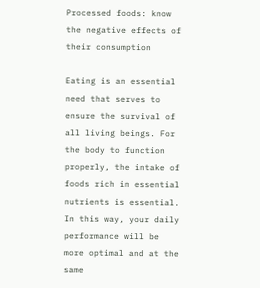Processed foods: know the negative effects of their consumption

Eating is an essential need that serves to ensure the survival of all living beings. For the body to function properly, the intake of foods rich in essential nutrients is essential. In this way, your daily performance will be more optimal and at the same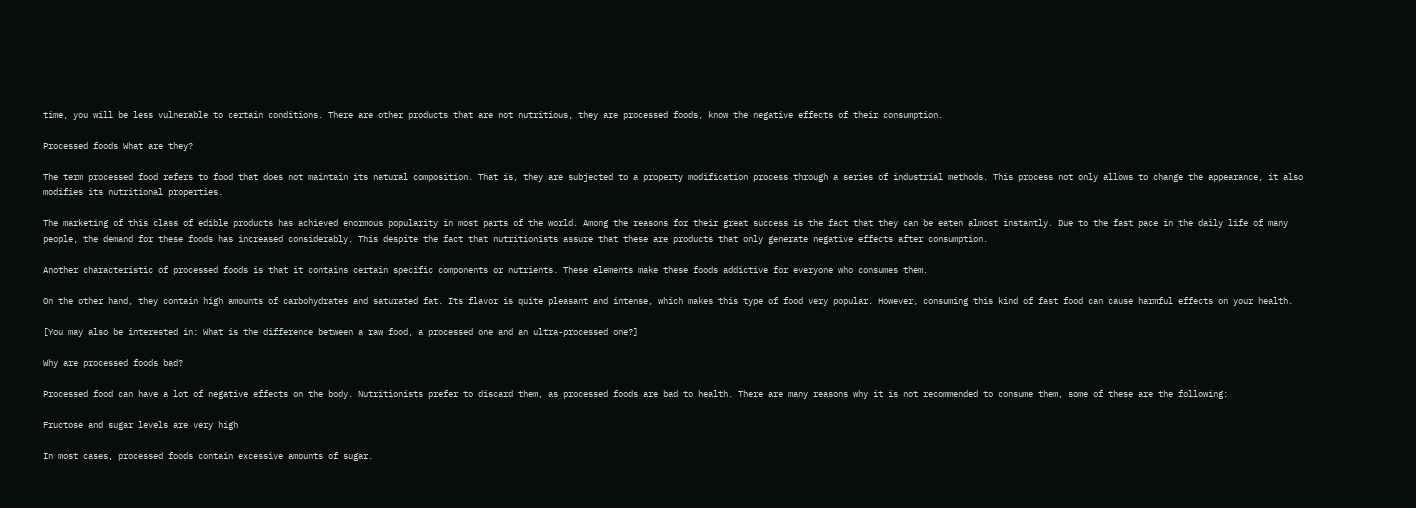time, you will be less vulnerable to certain conditions. There are other products that are not nutritious, they are processed foods, know the negative effects of their consumption.

Processed foods What are they?

The term processed food refers to food that does not maintain its natural composition. That is, they are subjected to a property modification process through a series of industrial methods. This process not only allows to change the appearance, it also modifies its nutritional properties.

The marketing of this class of edible products has achieved enormous popularity in most parts of the world. Among the reasons for their great success is the fact that they can be eaten almost instantly. Due to the fast pace in the daily life of many people, the demand for these foods has increased considerably. This despite the fact that nutritionists assure that these are products that only generate negative effects after consumption.

Another characteristic of processed foods is that it contains certain specific components or nutrients. These elements make these foods addictive for everyone who consumes them.

On the other hand, they contain high amounts of carbohydrates and saturated fat. Its flavor is quite pleasant and intense, which makes this type of food very popular. However, consuming this kind of fast food can cause harmful effects on your health.

[You may also be interested in: What is the difference between a raw food, a processed one and an ultra-processed one?]

Why are processed foods bad?

Processed food can have a lot of negative effects on the body. Nutritionists prefer to discard them, as processed foods are bad to health. There are many reasons why it is not recommended to consume them, some of these are the following:

Fructose and sugar levels are very high

In most cases, processed foods contain excessive amounts of sugar.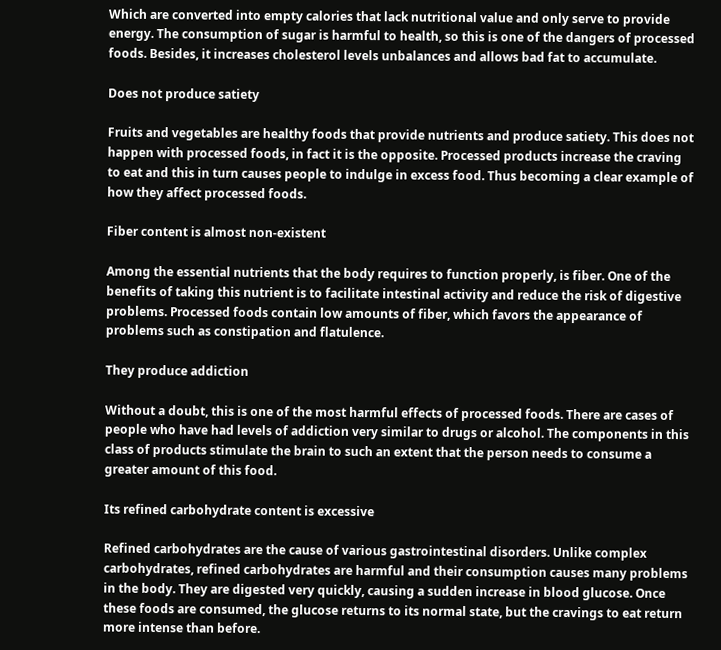Which are converted into empty calories that lack nutritional value and only serve to provide energy. The consumption of sugar is harmful to health, so this is one of the dangers of processed foods. Besides, it increases cholesterol levels unbalances and allows bad fat to accumulate.

Does not produce satiety

Fruits and vegetables are healthy foods that provide nutrients and produce satiety. This does not happen with processed foods, in fact it is the opposite. Processed products increase the craving to eat and this in turn causes people to indulge in excess food. Thus becoming a clear example of how they affect processed foods.

Fiber content is almost non-existent

Among the essential nutrients that the body requires to function properly, is fiber. One of the benefits of taking this nutrient is to facilitate intestinal activity and reduce the risk of digestive problems. Processed foods contain low amounts of fiber, which favors the appearance of problems such as constipation and flatulence.

They produce addiction

Without a doubt, this is one of the most harmful effects of processed foods. There are cases of people who have had levels of addiction very similar to drugs or alcohol. The components in this class of products stimulate the brain to such an extent that the person needs to consume a greater amount of this food.

Its refined carbohydrate content is excessive

Refined carbohydrates are the cause of various gastrointestinal disorders. Unlike complex carbohydrates, refined carbohydrates are harmful and their consumption causes many problems in the body. They are digested very quickly, causing a sudden increase in blood glucose. Once these foods are consumed, the glucose returns to its normal state, but the cravings to eat return more intense than before.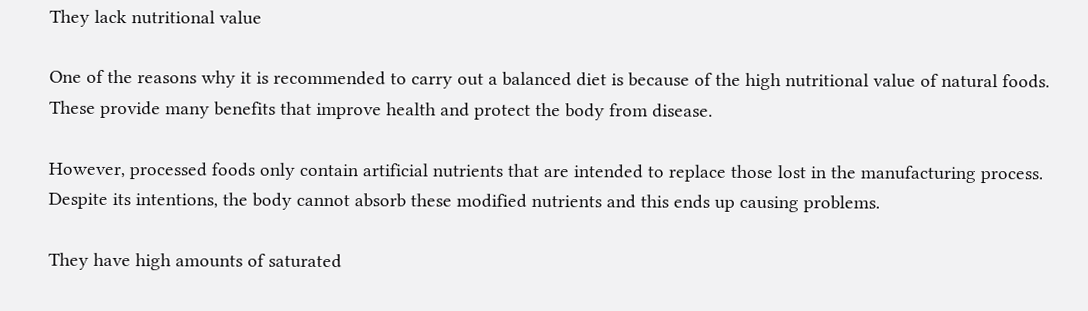They lack nutritional value

One of the reasons why it is recommended to carry out a balanced diet is because of the high nutritional value of natural foods. These provide many benefits that improve health and protect the body from disease.

However, processed foods only contain artificial nutrients that are intended to replace those lost in the manufacturing process. Despite its intentions, the body cannot absorb these modified nutrients and this ends up causing problems.

They have high amounts of saturated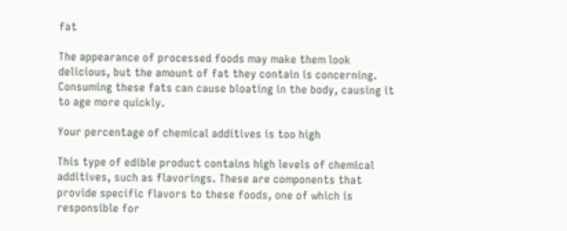fat

The appearance of processed foods may make them look delicious, but the amount of fat they contain is concerning. Consuming these fats can cause bloating in the body, causing it to age more quickly.

Your percentage of chemical additives is too high

This type of edible product contains high levels of chemical additives, such as flavorings. These are components that provide specific flavors to these foods, one of which is responsible for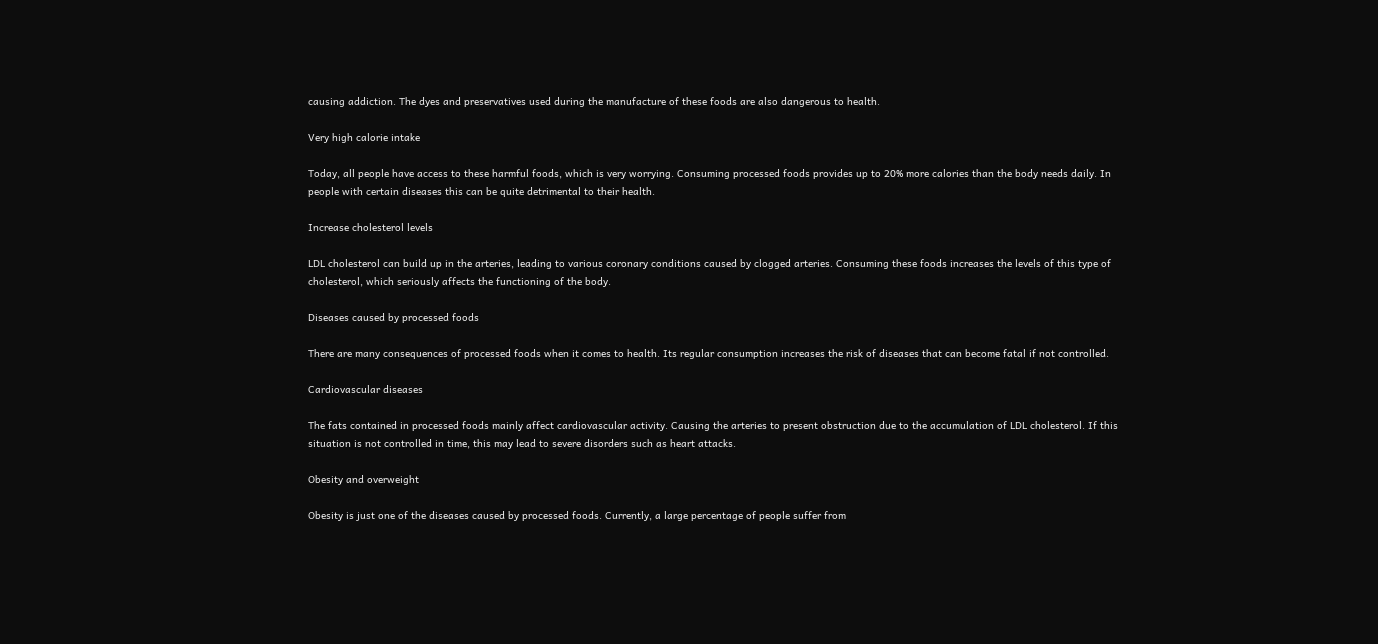causing addiction. The dyes and preservatives used during the manufacture of these foods are also dangerous to health.

Very high calorie intake

Today, all people have access to these harmful foods, which is very worrying. Consuming processed foods provides up to 20% more calories than the body needs daily. In people with certain diseases this can be quite detrimental to their health.

Increase cholesterol levels

LDL cholesterol can build up in the arteries, leading to various coronary conditions caused by clogged arteries. Consuming these foods increases the levels of this type of cholesterol, which seriously affects the functioning of the body.

Diseases caused by processed foods

There are many consequences of processed foods when it comes to health. Its regular consumption increases the risk of diseases that can become fatal if not controlled.

Cardiovascular diseases

The fats contained in processed foods mainly affect cardiovascular activity. Causing the arteries to present obstruction due to the accumulation of LDL cholesterol. If this situation is not controlled in time, this may lead to severe disorders such as heart attacks.

Obesity and overweight

Obesity is just one of the diseases caused by processed foods. Currently, a large percentage of people suffer from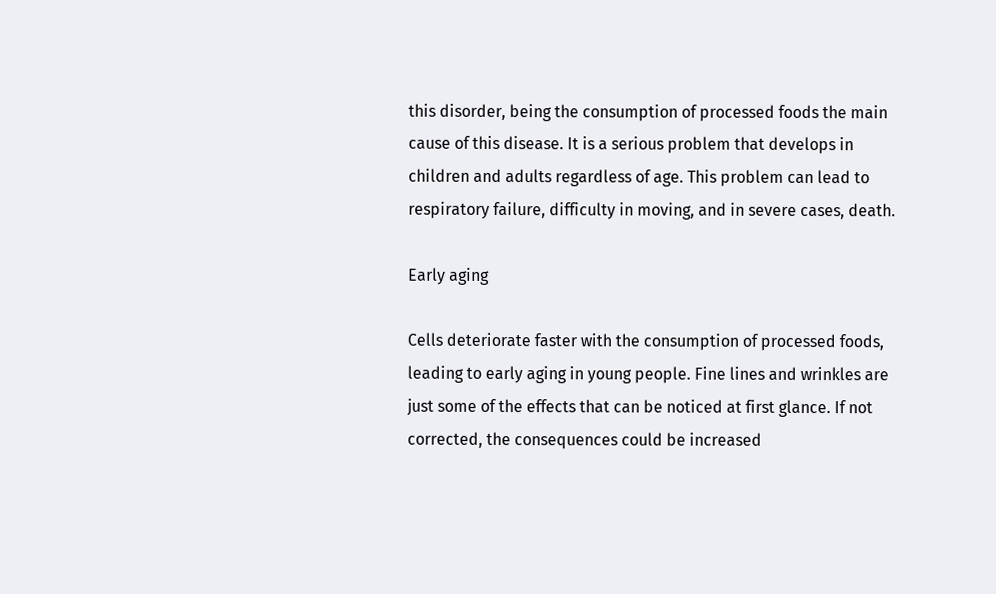this disorder, being the consumption of processed foods the main cause of this disease. It is a serious problem that develops in children and adults regardless of age. This problem can lead to respiratory failure, difficulty in moving, and in severe cases, death.

Early aging

Cells deteriorate faster with the consumption of processed foods, leading to early aging in young people. Fine lines and wrinkles are just some of the effects that can be noticed at first glance. If not corrected, the consequences could be increased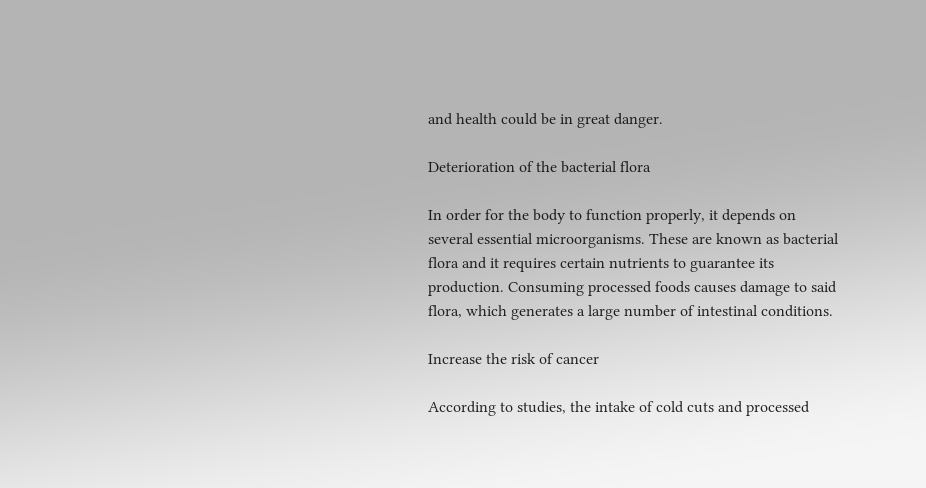and health could be in great danger.

Deterioration of the bacterial flora

In order for the body to function properly, it depends on several essential microorganisms. These are known as bacterial flora and it requires certain nutrients to guarantee its production. Consuming processed foods causes damage to said flora, which generates a large number of intestinal conditions.

Increase the risk of cancer

According to studies, the intake of cold cuts and processed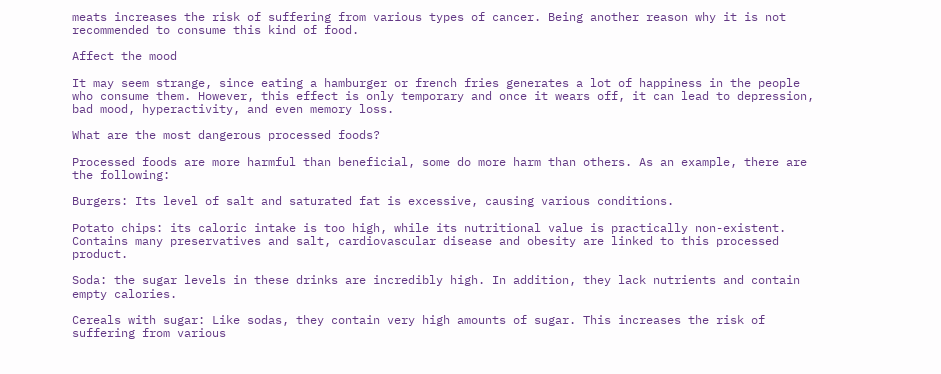meats increases the risk of suffering from various types of cancer. Being another reason why it is not recommended to consume this kind of food.

Affect the mood

It may seem strange, since eating a hamburger or french fries generates a lot of happiness in the people who consume them. However, this effect is only temporary and once it wears off, it can lead to depression, bad mood, hyperactivity, and even memory loss.

What are the most dangerous processed foods?

Processed foods are more harmful than beneficial, some do more harm than others. As an example, there are the following:

Burgers: Its level of salt and saturated fat is excessive, causing various conditions.

Potato chips: its caloric intake is too high, while its nutritional value is practically non-existent. Contains many preservatives and salt, cardiovascular disease and obesity are linked to this processed product.

Soda: the sugar levels in these drinks are incredibly high. In addition, they lack nutrients and contain empty calories.

Cereals with sugar: Like sodas, they contain very high amounts of sugar. This increases the risk of suffering from various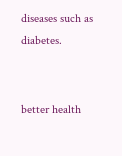diseases such as diabetes.


better health